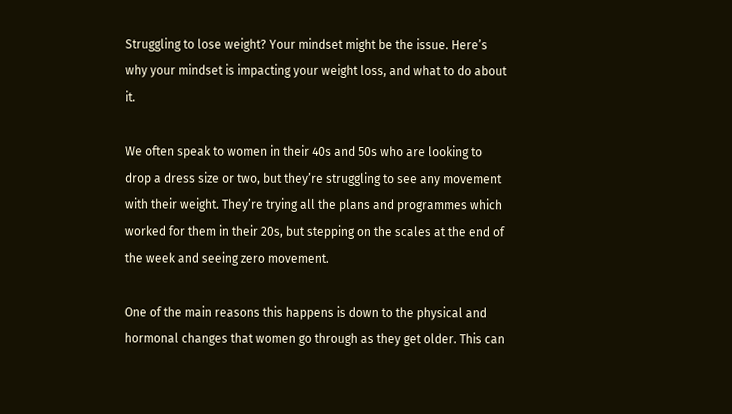Struggling to lose weight? Your mindset might be the issue. Here’s why your mindset is impacting your weight loss, and what to do about it.

We often speak to women in their 40s and 50s who are looking to drop a dress size or two, but they’re struggling to see any movement with their weight. They’re trying all the plans and programmes which worked for them in their 20s, but stepping on the scales at the end of the week and seeing zero movement.

One of the main reasons this happens is down to the physical and hormonal changes that women go through as they get older. This can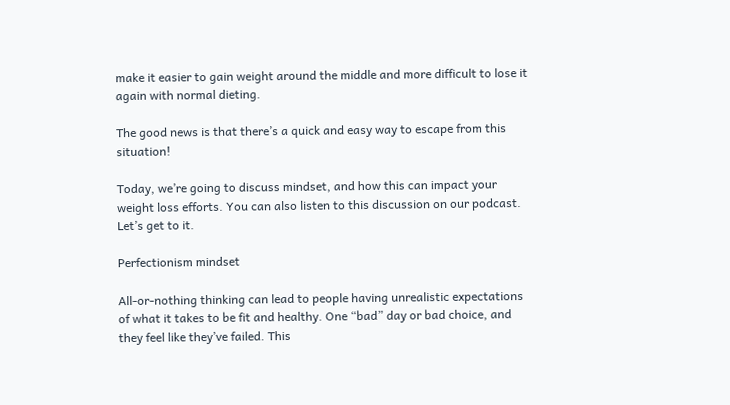make it easier to gain weight around the middle and more difficult to lose it again with normal dieting.

The good news is that there’s a quick and easy way to escape from this situation!

Today, we’re going to discuss mindset, and how this can impact your weight loss efforts. You can also listen to this discussion on our podcast. Let’s get to it.

Perfectionism mindset

All-or-nothing thinking can lead to people having unrealistic expectations of what it takes to be fit and healthy. One “bad” day or bad choice, and they feel like they’ve failed. This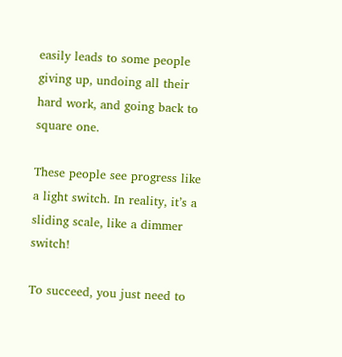easily leads to some people giving up, undoing all their hard work, and going back to square one.

These people see progress like a light switch. In reality, it’s a sliding scale, like a dimmer switch!

To succeed, you just need to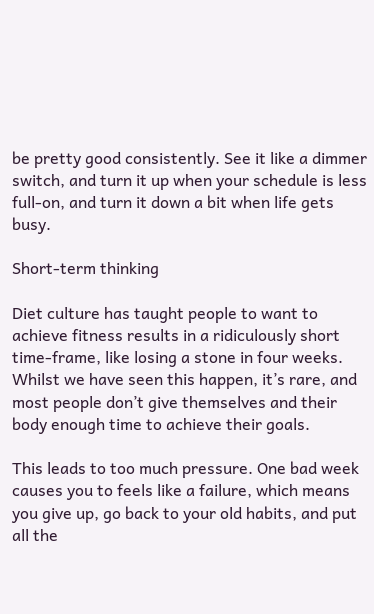be pretty good consistently. See it like a dimmer switch, and turn it up when your schedule is less full-on, and turn it down a bit when life gets busy.

Short-term thinking

Diet culture has taught people to want to achieve fitness results in a ridiculously short time-frame, like losing a stone in four weeks. Whilst we have seen this happen, it’s rare, and most people don’t give themselves and their body enough time to achieve their goals.

This leads to too much pressure. One bad week causes you to feels like a failure, which means you give up, go back to your old habits, and put all the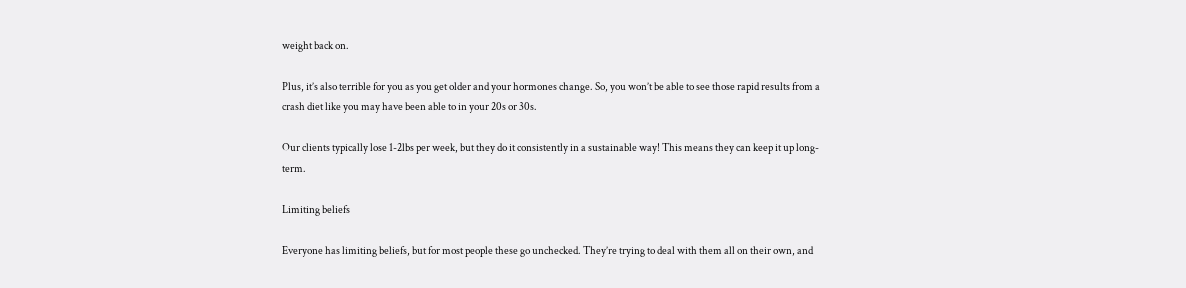weight back on.

Plus, it’s also terrible for you as you get older and your hormones change. So, you won’t be able to see those rapid results from a crash diet like you may have been able to in your 20s or 30s.

Our clients typically lose 1-2lbs per week, but they do it consistently in a sustainable way! This means they can keep it up long-term.

Limiting beliefs

Everyone has limiting beliefs, but for most people these go unchecked. They’re trying to deal with them all on their own, and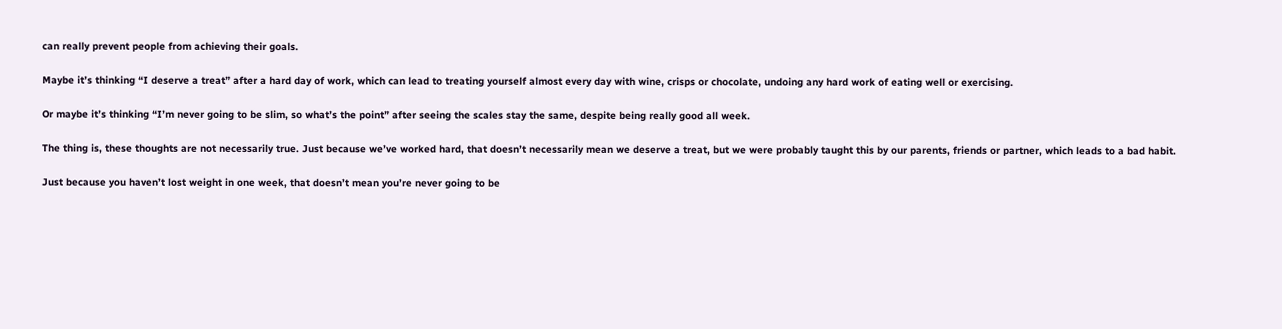can really prevent people from achieving their goals.

Maybe it’s thinking “I deserve a treat” after a hard day of work, which can lead to treating yourself almost every day with wine, crisps or chocolate, undoing any hard work of eating well or exercising.

Or maybe it’s thinking “I’m never going to be slim, so what’s the point” after seeing the scales stay the same, despite being really good all week.

The thing is, these thoughts are not necessarily true. Just because we’ve worked hard, that doesn’t necessarily mean we deserve a treat, but we were probably taught this by our parents, friends or partner, which leads to a bad habit.

Just because you haven’t lost weight in one week, that doesn’t mean you’re never going to be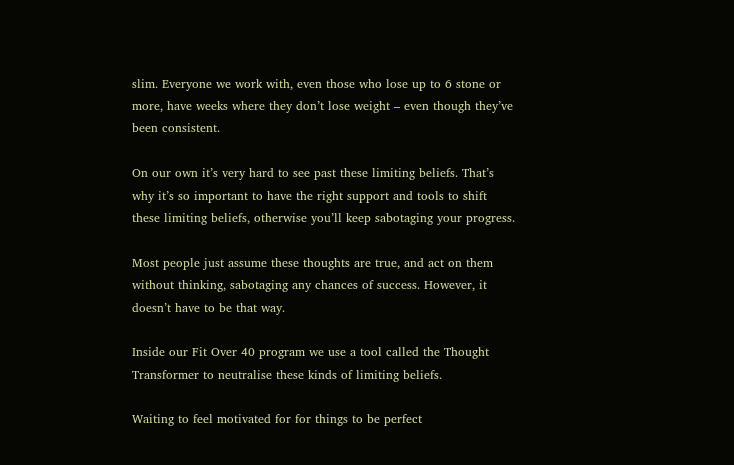slim. Everyone we work with, even those who lose up to 6 stone or more, have weeks where they don’t lose weight – even though they’ve been consistent.

On our own it’s very hard to see past these limiting beliefs. That’s why it’s so important to have the right support and tools to shift these limiting beliefs, otherwise you’ll keep sabotaging your progress.

Most people just assume these thoughts are true, and act on them without thinking, sabotaging any chances of success. However, it doesn’t have to be that way.

Inside our Fit Over 40 program we use a tool called the Thought Transformer to neutralise these kinds of limiting beliefs.

Waiting to feel motivated for for things to be perfect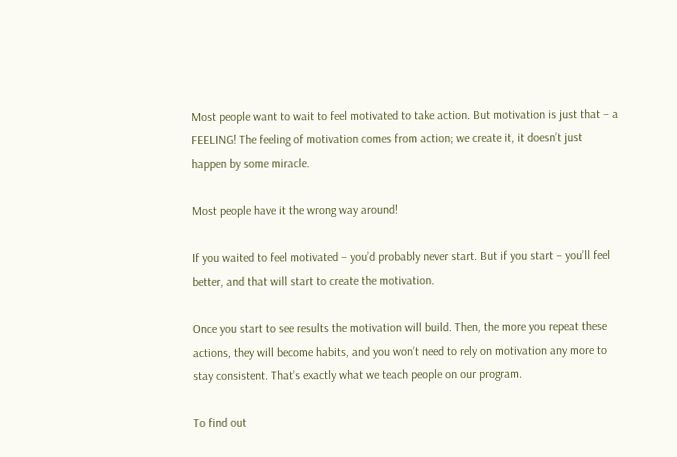Most people want to wait to feel motivated to take action. But motivation is just that – a FEELING! The feeling of motivation comes from action; we create it, it doesn’t just happen by some miracle.

Most people have it the wrong way around!

If you waited to feel motivated – you’d probably never start. But if you start – you’ll feel better, and that will start to create the motivation.

Once you start to see results the motivation will build. Then, the more you repeat these actions, they will become habits, and you won’t need to rely on motivation any more to stay consistent. That’s exactly what we teach people on our program.

To find out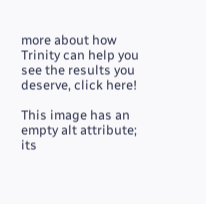more about how Trinity can help you see the results you deserve, click here!

This image has an empty alt attribute; its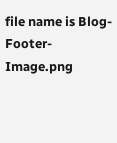file name is Blog-Footer-Image.png